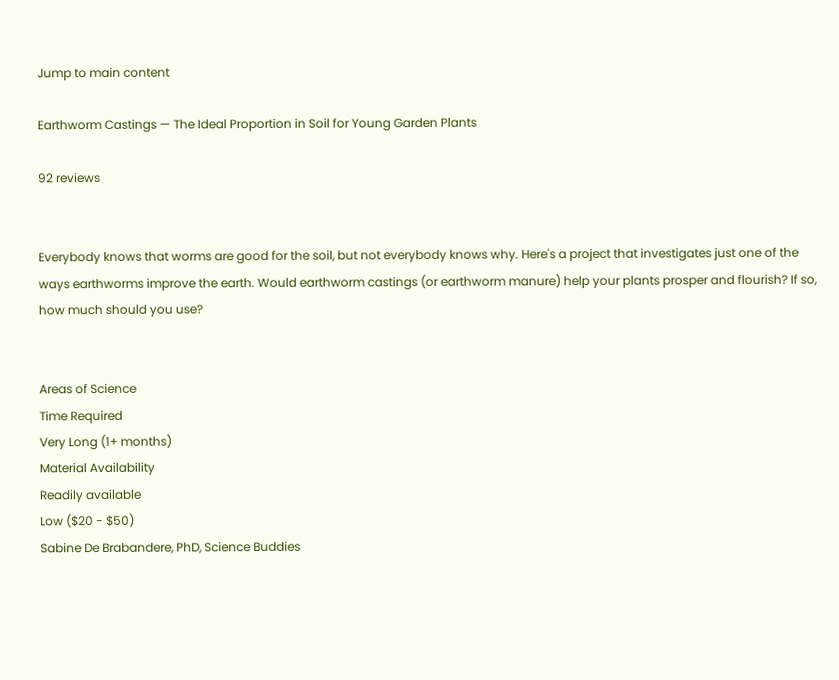Jump to main content

Earthworm Castings — The Ideal Proportion in Soil for Young Garden Plants

92 reviews


Everybody knows that worms are good for the soil, but not everybody knows why. Here's a project that investigates just one of the ways earthworms improve the earth. Would earthworm castings (or earthworm manure) help your plants prosper and flourish? If so, how much should you use?


Areas of Science
Time Required
Very Long (1+ months)
Material Availability
Readily available
Low ($20 - $50)
Sabine De Brabandere, PhD, Science Buddies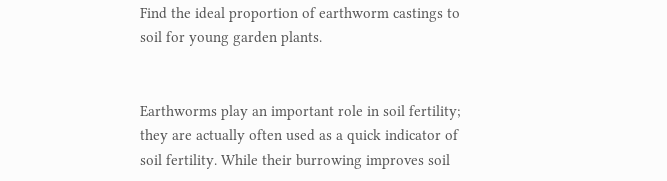Find the ideal proportion of earthworm castings to soil for young garden plants.


Earthworms play an important role in soil fertility; they are actually often used as a quick indicator of soil fertility. While their burrowing improves soil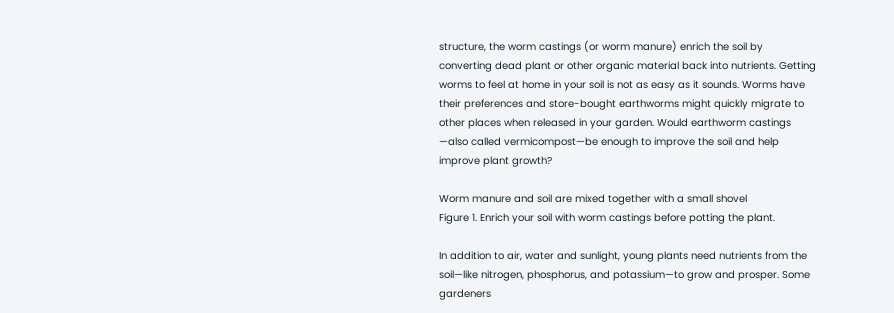structure, the worm castings (or worm manure) enrich the soil by converting dead plant or other organic material back into nutrients. Getting worms to feel at home in your soil is not as easy as it sounds. Worms have their preferences and store-bought earthworms might quickly migrate to other places when released in your garden. Would earthworm castings —also called vermicompost—be enough to improve the soil and help improve plant growth?

Worm manure and soil are mixed together with a small shovel
Figure 1. Enrich your soil with worm castings before potting the plant.

In addition to air, water and sunlight, young plants need nutrients from the soil—like nitrogen, phosphorus, and potassium—to grow and prosper. Some gardeners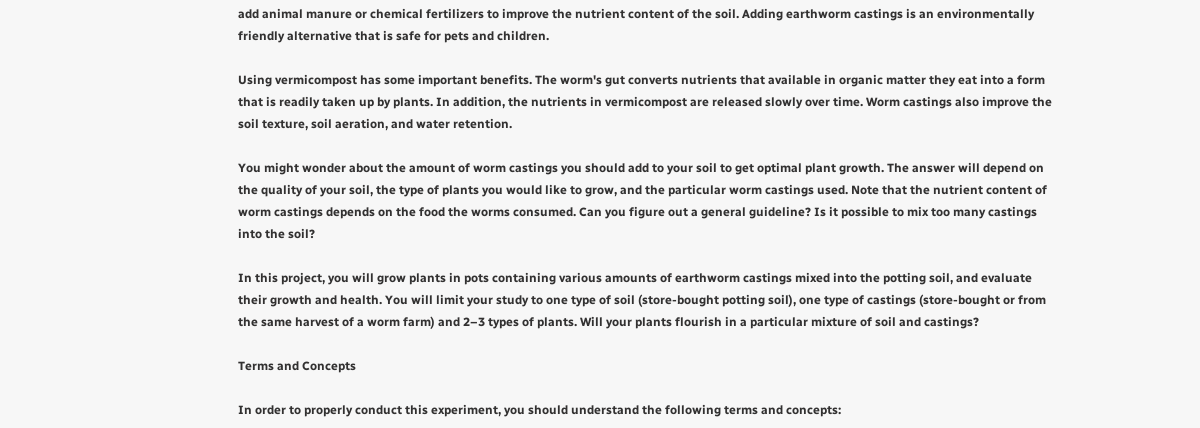add animal manure or chemical fertilizers to improve the nutrient content of the soil. Adding earthworm castings is an environmentally friendly alternative that is safe for pets and children.

Using vermicompost has some important benefits. The worm's gut converts nutrients that available in organic matter they eat into a form that is readily taken up by plants. In addition, the nutrients in vermicompost are released slowly over time. Worm castings also improve the soil texture, soil aeration, and water retention.

You might wonder about the amount of worm castings you should add to your soil to get optimal plant growth. The answer will depend on the quality of your soil, the type of plants you would like to grow, and the particular worm castings used. Note that the nutrient content of worm castings depends on the food the worms consumed. Can you figure out a general guideline? Is it possible to mix too many castings into the soil?

In this project, you will grow plants in pots containing various amounts of earthworm castings mixed into the potting soil, and evaluate their growth and health. You will limit your study to one type of soil (store-bought potting soil), one type of castings (store-bought or from the same harvest of a worm farm) and 2–3 types of plants. Will your plants flourish in a particular mixture of soil and castings?

Terms and Concepts

In order to properly conduct this experiment, you should understand the following terms and concepts: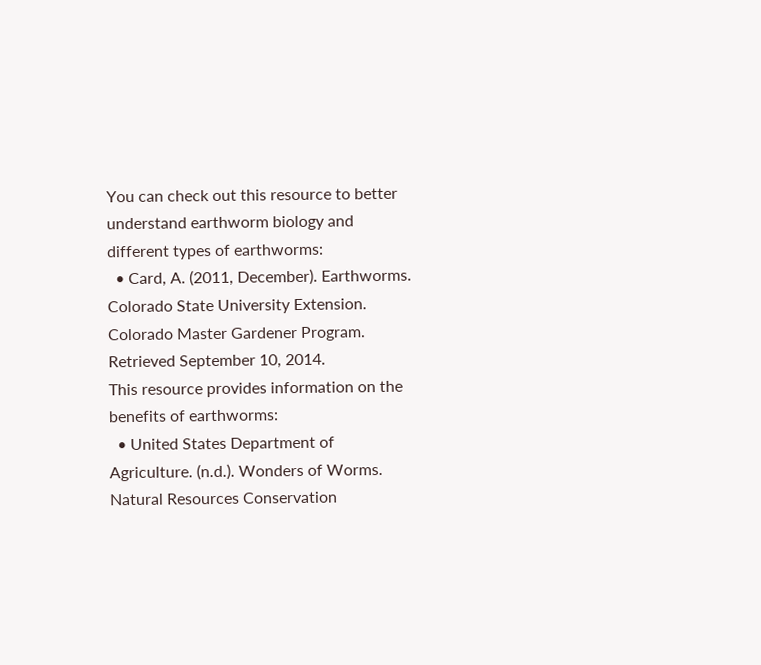You can check out this resource to better understand earthworm biology and different types of earthworms:
  • Card, A. (2011, December). Earthworms. Colorado State University Extension. Colorado Master Gardener Program. Retrieved September 10, 2014.
This resource provides information on the benefits of earthworms:
  • United States Department of Agriculture. (n.d.). Wonders of Worms. Natural Resources Conservation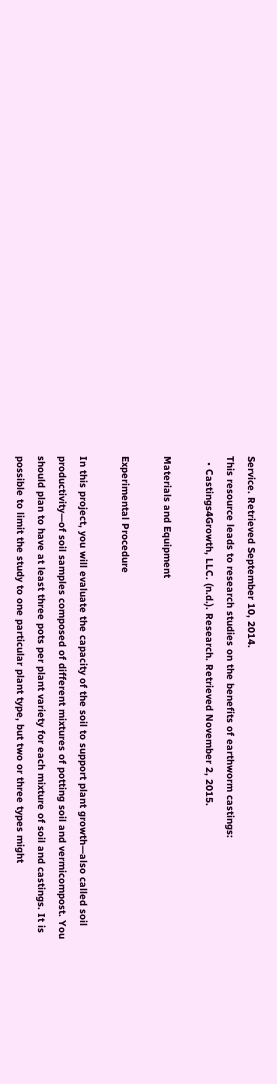Service. Retrieved September 10, 2014.
This resource leads to research studies on the benefits of earthworm castings:
  • Castings4Growth, LLC. (n.d.). Research. Retrieved November 2, 2015.

Materials and Equipment

Experimental Procedure

In this project, you will evaluate the capacity of the soil to support plant growth—also called soil productivity—of soil samples composed of different mixtures of potting soil and vermicompost. You should plan to have at least three pots per plant variety for each mixture of soil and castings. It is possible to limit the study to one particular plant type, but two or three types might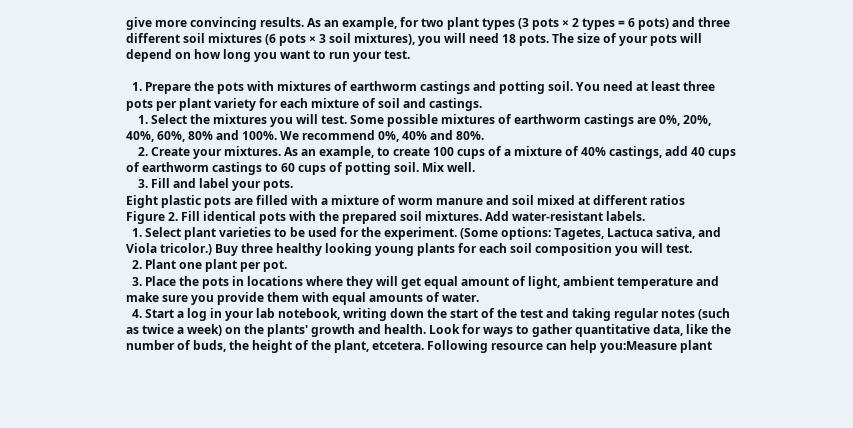give more convincing results. As an example, for two plant types (3 pots × 2 types = 6 pots) and three different soil mixtures (6 pots × 3 soil mixtures), you will need 18 pots. The size of your pots will depend on how long you want to run your test.

  1. Prepare the pots with mixtures of earthworm castings and potting soil. You need at least three pots per plant variety for each mixture of soil and castings.
    1. Select the mixtures you will test. Some possible mixtures of earthworm castings are 0%, 20%, 40%, 60%, 80% and 100%. We recommend 0%, 40% and 80%.
    2. Create your mixtures. As an example, to create 100 cups of a mixture of 40% castings, add 40 cups of earthworm castings to 60 cups of potting soil. Mix well.
    3. Fill and label your pots.
Eight plastic pots are filled with a mixture of worm manure and soil mixed at different ratios
Figure 2. Fill identical pots with the prepared soil mixtures. Add water-resistant labels.
  1. Select plant varieties to be used for the experiment. (Some options: Tagetes, Lactuca sativa, and Viola tricolor.) Buy three healthy looking young plants for each soil composition you will test.
  2. Plant one plant per pot.
  3. Place the pots in locations where they will get equal amount of light, ambient temperature and make sure you provide them with equal amounts of water.
  4. Start a log in your lab notebook, writing down the start of the test and taking regular notes (such as twice a week) on the plants' growth and health. Look for ways to gather quantitative data, like the number of buds, the height of the plant, etcetera. Following resource can help you:Measure plant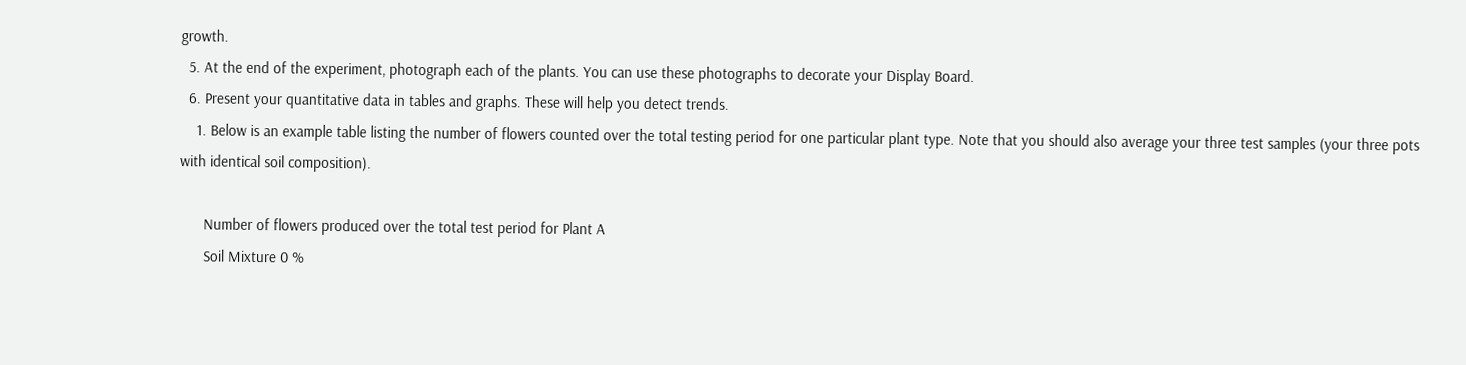growth.
  5. At the end of the experiment, photograph each of the plants. You can use these photographs to decorate your Display Board.
  6. Present your quantitative data in tables and graphs. These will help you detect trends.
    1. Below is an example table listing the number of flowers counted over the total testing period for one particular plant type. Note that you should also average your three test samples (your three pots with identical soil composition).

      Number of flowers produced over the total test period for Plant A
      Soil Mixture 0 %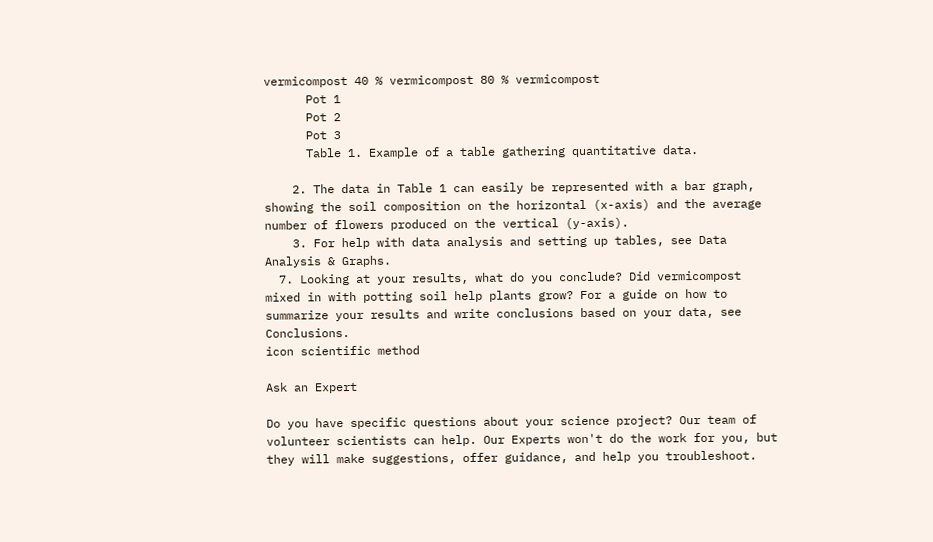vermicompost 40 % vermicompost 80 % vermicompost
      Pot 1
      Pot 2
      Pot 3
      Table 1. Example of a table gathering quantitative data.

    2. The data in Table 1 can easily be represented with a bar graph, showing the soil composition on the horizontal (x-axis) and the average number of flowers produced on the vertical (y-axis).
    3. For help with data analysis and setting up tables, see Data Analysis & Graphs.
  7. Looking at your results, what do you conclude? Did vermicompost mixed in with potting soil help plants grow? For a guide on how to summarize your results and write conclusions based on your data, see Conclusions.
icon scientific method

Ask an Expert

Do you have specific questions about your science project? Our team of volunteer scientists can help. Our Experts won't do the work for you, but they will make suggestions, offer guidance, and help you troubleshoot.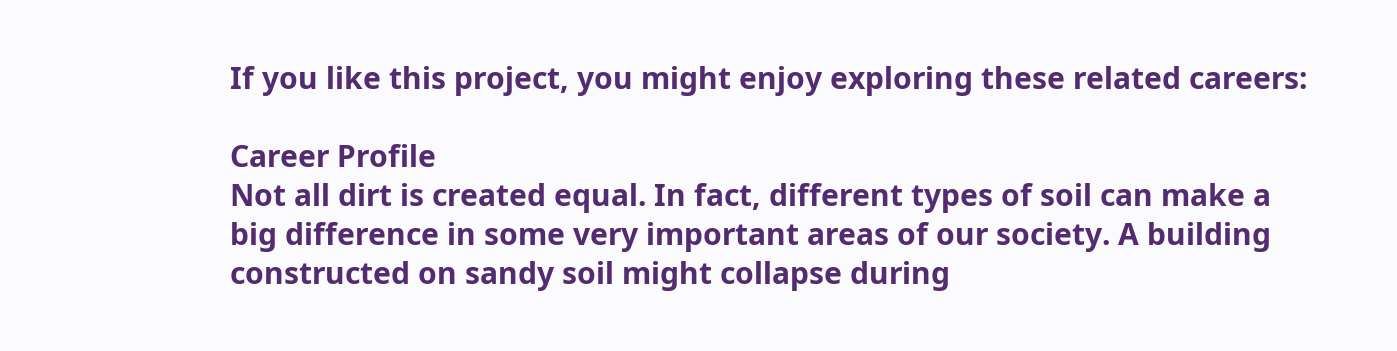If you like this project, you might enjoy exploring these related careers:

Career Profile
Not all dirt is created equal. In fact, different types of soil can make a big difference in some very important areas of our society. A building constructed on sandy soil might collapse during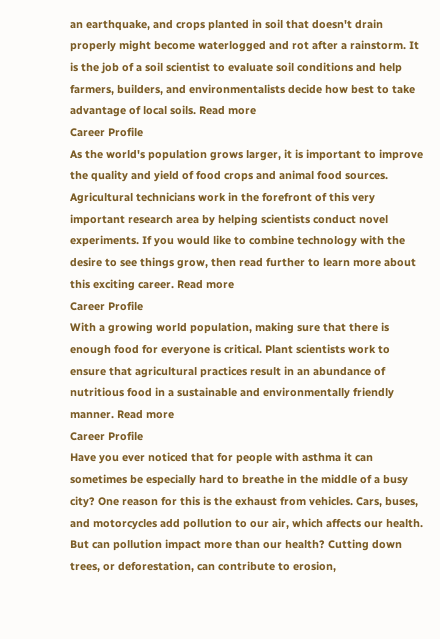an earthquake, and crops planted in soil that doesn't drain properly might become waterlogged and rot after a rainstorm. It is the job of a soil scientist to evaluate soil conditions and help farmers, builders, and environmentalists decide how best to take advantage of local soils. Read more
Career Profile
As the world's population grows larger, it is important to improve the quality and yield of food crops and animal food sources. Agricultural technicians work in the forefront of this very important research area by helping scientists conduct novel experiments. If you would like to combine technology with the desire to see things grow, then read further to learn more about this exciting career. Read more
Career Profile
With a growing world population, making sure that there is enough food for everyone is critical. Plant scientists work to ensure that agricultural practices result in an abundance of nutritious food in a sustainable and environmentally friendly manner. Read more
Career Profile
Have you ever noticed that for people with asthma it can sometimes be especially hard to breathe in the middle of a busy city? One reason for this is the exhaust from vehicles. Cars, buses, and motorcycles add pollution to our air, which affects our health. But can pollution impact more than our health? Cutting down trees, or deforestation, can contribute to erosion,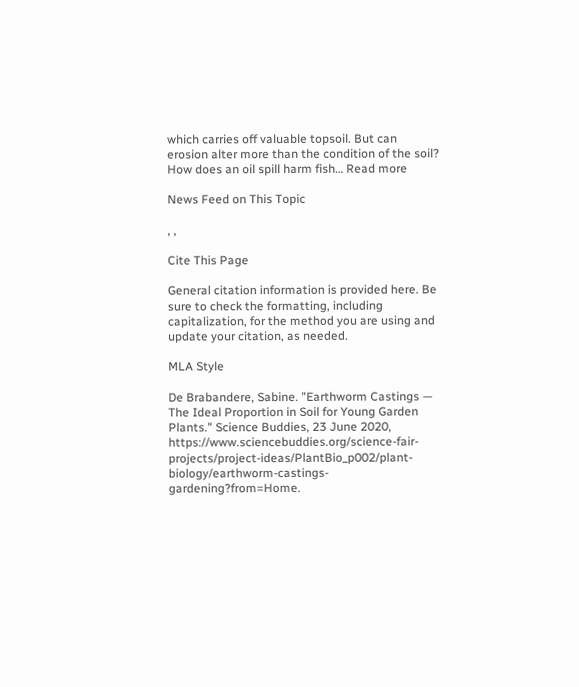which carries off valuable topsoil. But can erosion alter more than the condition of the soil? How does an oil spill harm fish… Read more

News Feed on This Topic

, ,

Cite This Page

General citation information is provided here. Be sure to check the formatting, including capitalization, for the method you are using and update your citation, as needed.

MLA Style

De Brabandere, Sabine. "Earthworm Castings — The Ideal Proportion in Soil for Young Garden Plants." Science Buddies, 23 June 2020, https://www.sciencebuddies.org/science-fair-projects/project-ideas/PlantBio_p002/plant-biology/earthworm-castings-gardening?from=Home.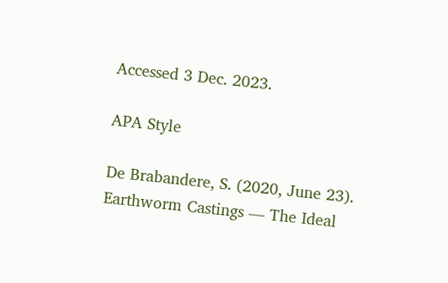Accessed 3 Dec. 2023.

APA Style

De Brabandere, S. (2020, June 23). Earthworm Castings — The Ideal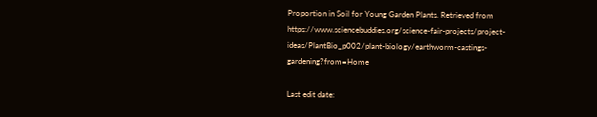Proportion in Soil for Young Garden Plants. Retrieved from https://www.sciencebuddies.org/science-fair-projects/project-ideas/PlantBio_p002/plant-biology/earthworm-castings-gardening?from=Home

Last edit date: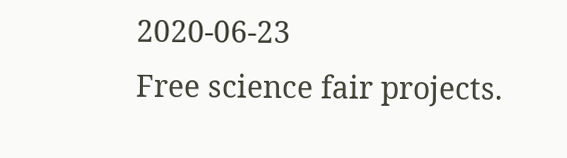2020-06-23
Free science fair projects.